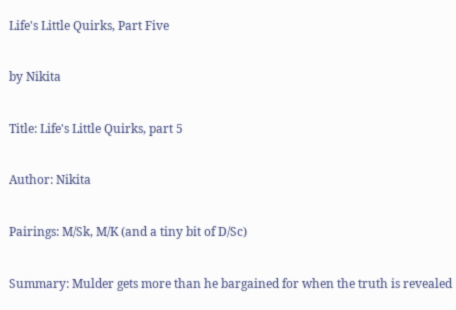Life's Little Quirks, Part Five

by Nikita

Title: Life's Little Quirks, part 5

Author: Nikita

Pairings: M/Sk, M/K (and a tiny bit of D/Sc)

Summary: Mulder gets more than he bargained for when the truth is revealed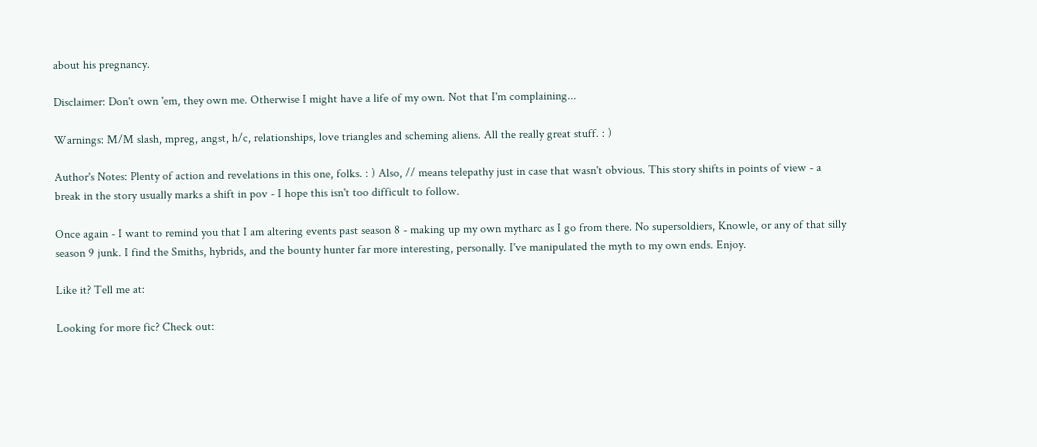about his pregnancy.

Disclaimer: Don't own 'em, they own me. Otherwise I might have a life of my own. Not that I'm complaining...

Warnings: M/M slash, mpreg, angst, h/c, relationships, love triangles and scheming aliens. All the really great stuff. : )

Author's Notes: Plenty of action and revelations in this one, folks. : ) Also, // means telepathy just in case that wasn't obvious. This story shifts in points of view - a break in the story usually marks a shift in pov - I hope this isn't too difficult to follow.

Once again - I want to remind you that I am altering events past season 8 - making up my own mytharc as I go from there. No supersoldiers, Knowle, or any of that silly season 9 junk. I find the Smiths, hybrids, and the bounty hunter far more interesting, personally. I've manipulated the myth to my own ends. Enjoy.

Like it? Tell me at:

Looking for more fic? Check out: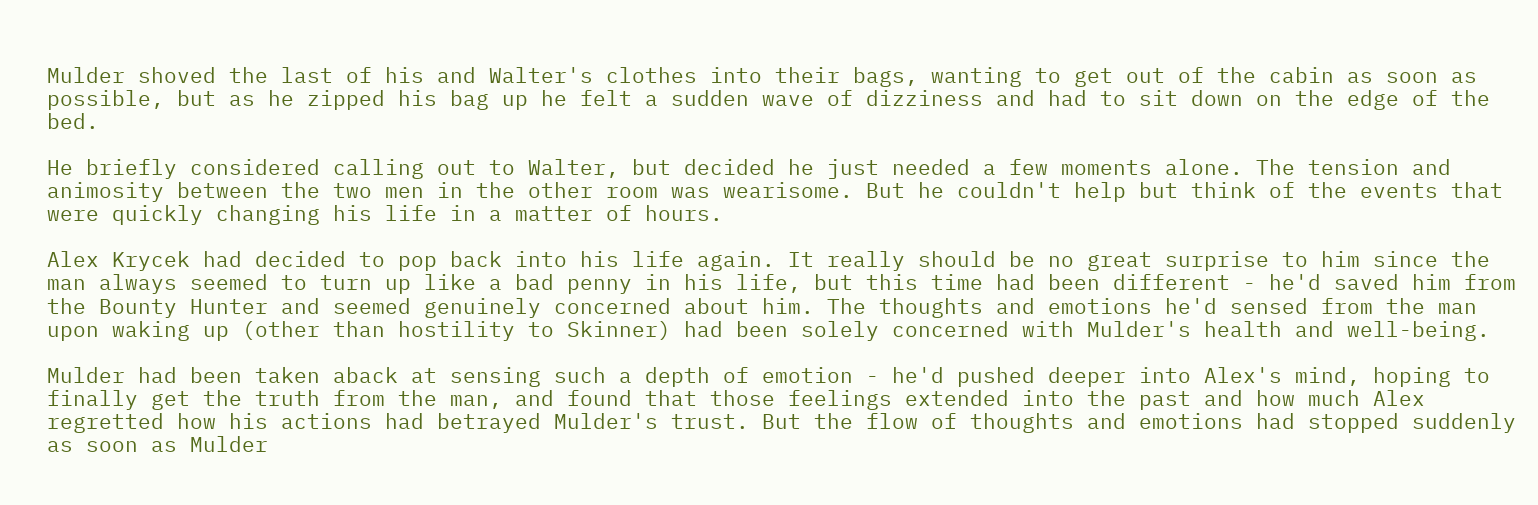Mulder shoved the last of his and Walter's clothes into their bags, wanting to get out of the cabin as soon as possible, but as he zipped his bag up he felt a sudden wave of dizziness and had to sit down on the edge of the bed.

He briefly considered calling out to Walter, but decided he just needed a few moments alone. The tension and animosity between the two men in the other room was wearisome. But he couldn't help but think of the events that were quickly changing his life in a matter of hours.

Alex Krycek had decided to pop back into his life again. It really should be no great surprise to him since the man always seemed to turn up like a bad penny in his life, but this time had been different - he'd saved him from the Bounty Hunter and seemed genuinely concerned about him. The thoughts and emotions he'd sensed from the man upon waking up (other than hostility to Skinner) had been solely concerned with Mulder's health and well-being.

Mulder had been taken aback at sensing such a depth of emotion - he'd pushed deeper into Alex's mind, hoping to finally get the truth from the man, and found that those feelings extended into the past and how much Alex regretted how his actions had betrayed Mulder's trust. But the flow of thoughts and emotions had stopped suddenly as soon as Mulder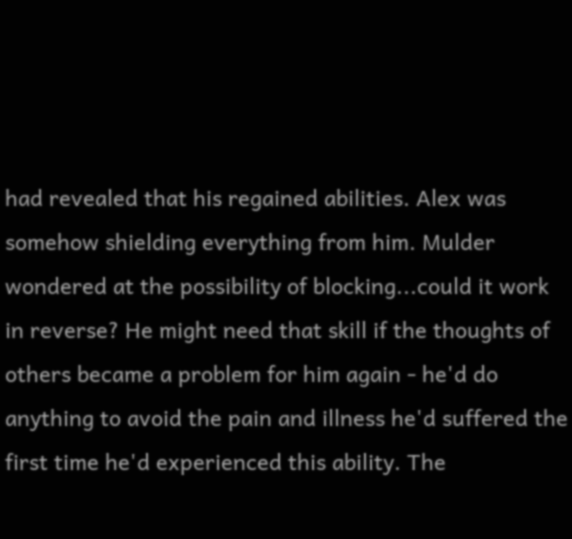had revealed that his regained abilities. Alex was somehow shielding everything from him. Mulder wondered at the possibility of blocking...could it work in reverse? He might need that skill if the thoughts of others became a problem for him again - he'd do anything to avoid the pain and illness he'd suffered the first time he'd experienced this ability. The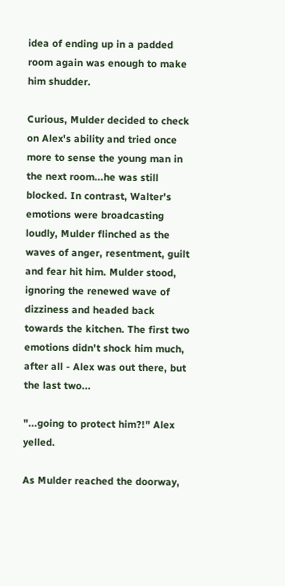idea of ending up in a padded room again was enough to make him shudder.

Curious, Mulder decided to check on Alex's ability and tried once more to sense the young man in the next room...he was still blocked. In contrast, Walter's emotions were broadcasting loudly, Mulder flinched as the waves of anger, resentment, guilt and fear hit him. Mulder stood, ignoring the renewed wave of dizziness and headed back towards the kitchen. The first two emotions didn't shock him much, after all - Alex was out there, but the last two...

"...going to protect him?!" Alex yelled.

As Mulder reached the doorway,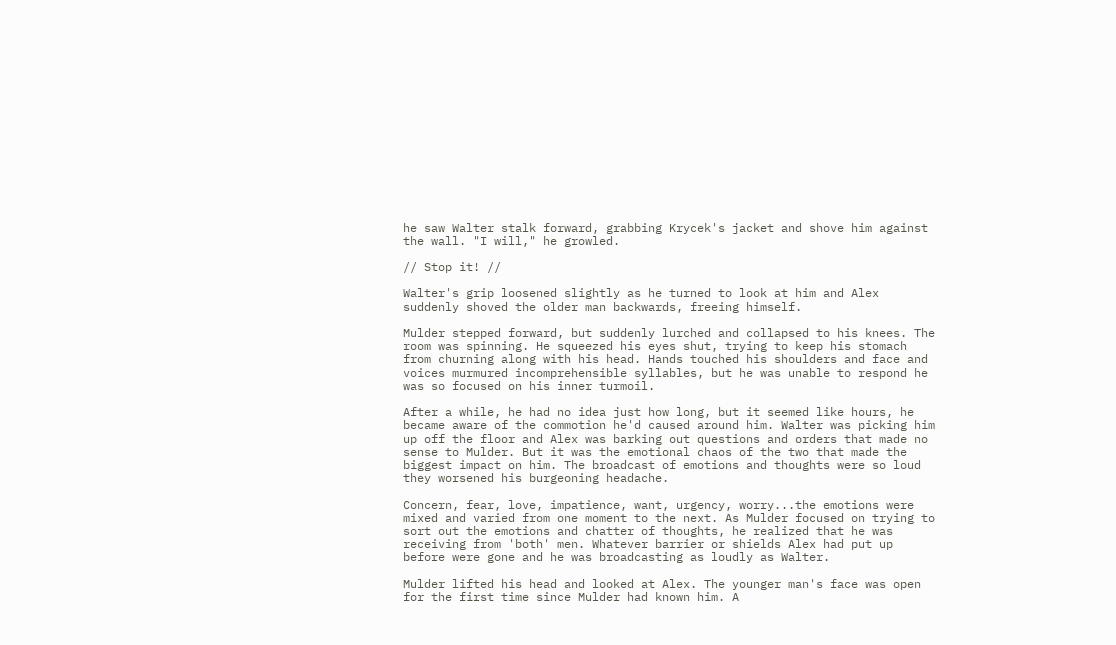he saw Walter stalk forward, grabbing Krycek's jacket and shove him against the wall. "I will," he growled.

// Stop it! //

Walter's grip loosened slightly as he turned to look at him and Alex suddenly shoved the older man backwards, freeing himself.

Mulder stepped forward, but suddenly lurched and collapsed to his knees. The room was spinning. He squeezed his eyes shut, trying to keep his stomach from churning along with his head. Hands touched his shoulders and face and voices murmured incomprehensible syllables, but he was unable to respond he was so focused on his inner turmoil.

After a while, he had no idea just how long, but it seemed like hours, he became aware of the commotion he'd caused around him. Walter was picking him up off the floor and Alex was barking out questions and orders that made no sense to Mulder. But it was the emotional chaos of the two that made the biggest impact on him. The broadcast of emotions and thoughts were so loud they worsened his burgeoning headache.

Concern, fear, love, impatience, want, urgency, worry...the emotions were mixed and varied from one moment to the next. As Mulder focused on trying to sort out the emotions and chatter of thoughts, he realized that he was receiving from 'both' men. Whatever barrier or shields Alex had put up before were gone and he was broadcasting as loudly as Walter.

Mulder lifted his head and looked at Alex. The younger man's face was open for the first time since Mulder had known him. A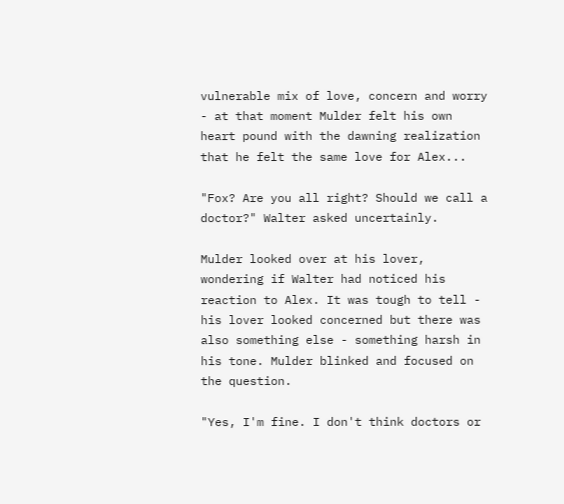vulnerable mix of love, concern and worry - at that moment Mulder felt his own heart pound with the dawning realization that he felt the same love for Alex...

"Fox? Are you all right? Should we call a doctor?" Walter asked uncertainly.

Mulder looked over at his lover, wondering if Walter had noticed his reaction to Alex. It was tough to tell - his lover looked concerned but there was also something else - something harsh in his tone. Mulder blinked and focused on the question.

"Yes, I'm fine. I don't think doctors or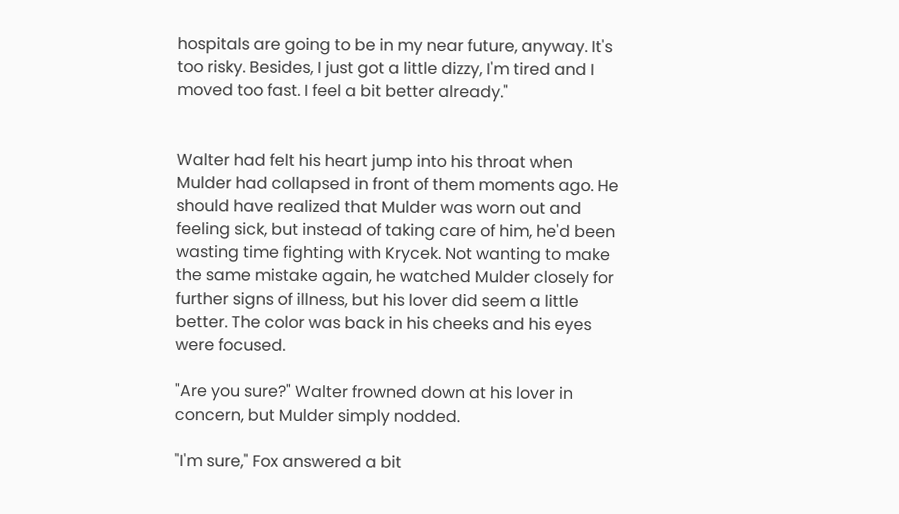hospitals are going to be in my near future, anyway. It's too risky. Besides, I just got a little dizzy, I'm tired and I moved too fast. I feel a bit better already."


Walter had felt his heart jump into his throat when Mulder had collapsed in front of them moments ago. He should have realized that Mulder was worn out and feeling sick, but instead of taking care of him, he'd been wasting time fighting with Krycek. Not wanting to make the same mistake again, he watched Mulder closely for further signs of illness, but his lover did seem a little better. The color was back in his cheeks and his eyes were focused.

"Are you sure?" Walter frowned down at his lover in concern, but Mulder simply nodded.

"I'm sure," Fox answered a bit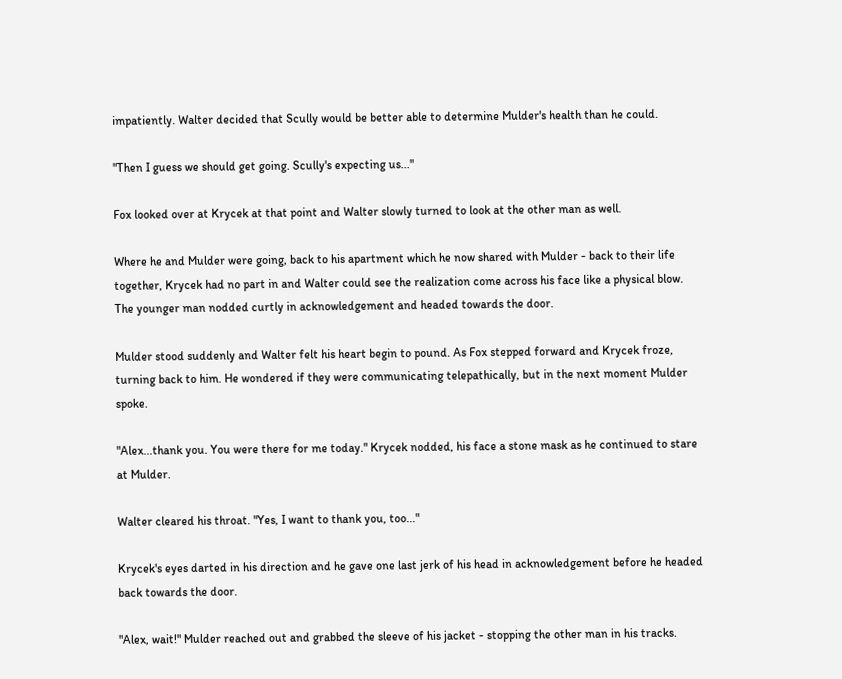impatiently. Walter decided that Scully would be better able to determine Mulder's health than he could.

"Then I guess we should get going. Scully's expecting us..."

Fox looked over at Krycek at that point and Walter slowly turned to look at the other man as well.

Where he and Mulder were going, back to his apartment which he now shared with Mulder - back to their life together, Krycek had no part in and Walter could see the realization come across his face like a physical blow. The younger man nodded curtly in acknowledgement and headed towards the door.

Mulder stood suddenly and Walter felt his heart begin to pound. As Fox stepped forward and Krycek froze, turning back to him. He wondered if they were communicating telepathically, but in the next moment Mulder spoke.

"Alex...thank you. You were there for me today." Krycek nodded, his face a stone mask as he continued to stare at Mulder.

Walter cleared his throat. "Yes, I want to thank you, too..."

Krycek's eyes darted in his direction and he gave one last jerk of his head in acknowledgement before he headed back towards the door.

"Alex, wait!" Mulder reached out and grabbed the sleeve of his jacket - stopping the other man in his tracks.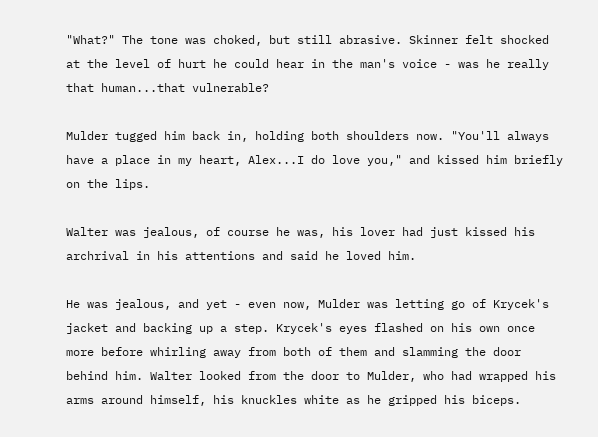"What?" The tone was choked, but still abrasive. Skinner felt shocked at the level of hurt he could hear in the man's voice - was he really that human...that vulnerable?

Mulder tugged him back in, holding both shoulders now. "You'll always have a place in my heart, Alex...I do love you," and kissed him briefly on the lips.

Walter was jealous, of course he was, his lover had just kissed his archrival in his attentions and said he loved him.

He was jealous, and yet - even now, Mulder was letting go of Krycek's jacket and backing up a step. Krycek's eyes flashed on his own once more before whirling away from both of them and slamming the door behind him. Walter looked from the door to Mulder, who had wrapped his arms around himself, his knuckles white as he gripped his biceps.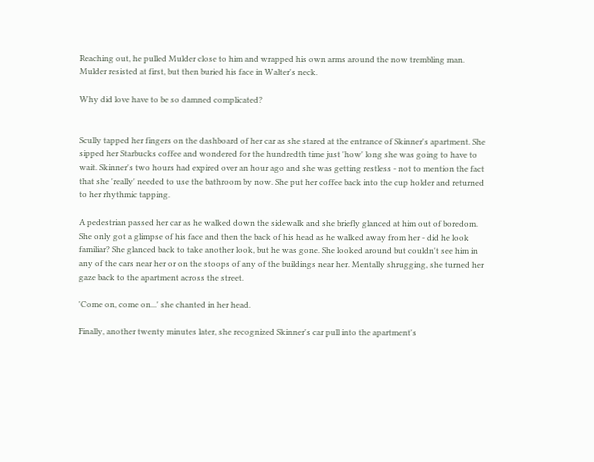Reaching out, he pulled Mulder close to him and wrapped his own arms around the now trembling man. Mulder resisted at first, but then buried his face in Walter's neck.

Why did love have to be so damned complicated?


Scully tapped her fingers on the dashboard of her car as she stared at the entrance of Skinner's apartment. She sipped her Starbucks coffee and wondered for the hundredth time just 'how' long she was going to have to wait. Skinner's two hours had expired over an hour ago and she was getting restless - not to mention the fact that she 'really' needed to use the bathroom by now. She put her coffee back into the cup holder and returned to her rhythmic tapping.

A pedestrian passed her car as he walked down the sidewalk and she briefly glanced at him out of boredom. She only got a glimpse of his face and then the back of his head as he walked away from her - did he look familiar? She glanced back to take another look, but he was gone. She looked around but couldn't see him in any of the cars near her or on the stoops of any of the buildings near her. Mentally shrugging, she turned her gaze back to the apartment across the street.

'Come on, come on...' she chanted in her head.

Finally, another twenty minutes later, she recognized Skinner's car pull into the apartment's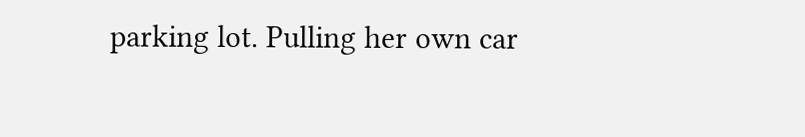parking lot. Pulling her own car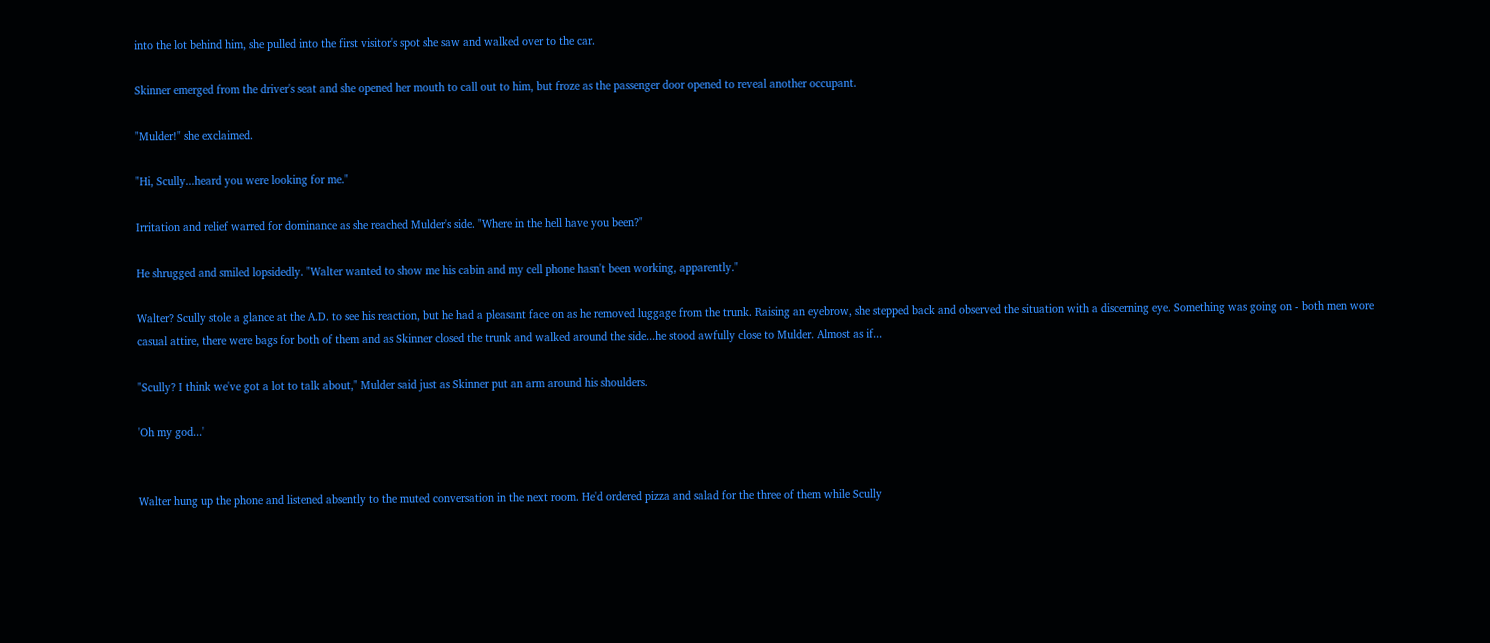into the lot behind him, she pulled into the first visitor's spot she saw and walked over to the car.

Skinner emerged from the driver's seat and she opened her mouth to call out to him, but froze as the passenger door opened to reveal another occupant.

"Mulder!" she exclaimed.

"Hi, Scully...heard you were looking for me."

Irritation and relief warred for dominance as she reached Mulder's side. "Where in the hell have you been?"

He shrugged and smiled lopsidedly. "Walter wanted to show me his cabin and my cell phone hasn't been working, apparently."

Walter? Scully stole a glance at the A.D. to see his reaction, but he had a pleasant face on as he removed luggage from the trunk. Raising an eyebrow, she stepped back and observed the situation with a discerning eye. Something was going on - both men wore casual attire, there were bags for both of them and as Skinner closed the trunk and walked around the side...he stood awfully close to Mulder. Almost as if...

"Scully? I think we've got a lot to talk about," Mulder said just as Skinner put an arm around his shoulders.

'Oh my god...'


Walter hung up the phone and listened absently to the muted conversation in the next room. He'd ordered pizza and salad for the three of them while Scully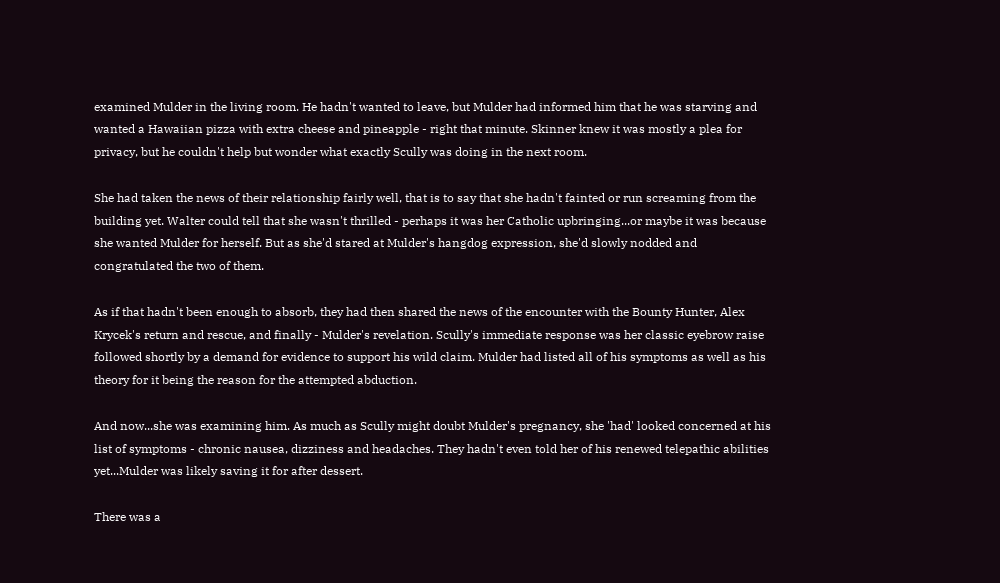examined Mulder in the living room. He hadn't wanted to leave, but Mulder had informed him that he was starving and wanted a Hawaiian pizza with extra cheese and pineapple - right that minute. Skinner knew it was mostly a plea for privacy, but he couldn't help but wonder what exactly Scully was doing in the next room.

She had taken the news of their relationship fairly well, that is to say that she hadn't fainted or run screaming from the building yet. Walter could tell that she wasn't thrilled - perhaps it was her Catholic upbringing...or maybe it was because she wanted Mulder for herself. But as she'd stared at Mulder's hangdog expression, she'd slowly nodded and congratulated the two of them.

As if that hadn't been enough to absorb, they had then shared the news of the encounter with the Bounty Hunter, Alex Krycek's return and rescue, and finally - Mulder's revelation. Scully's immediate response was her classic eyebrow raise followed shortly by a demand for evidence to support his wild claim. Mulder had listed all of his symptoms as well as his theory for it being the reason for the attempted abduction.

And now...she was examining him. As much as Scully might doubt Mulder's pregnancy, she 'had' looked concerned at his list of symptoms - chronic nausea, dizziness and headaches. They hadn't even told her of his renewed telepathic abilities yet...Mulder was likely saving it for after dessert.

There was a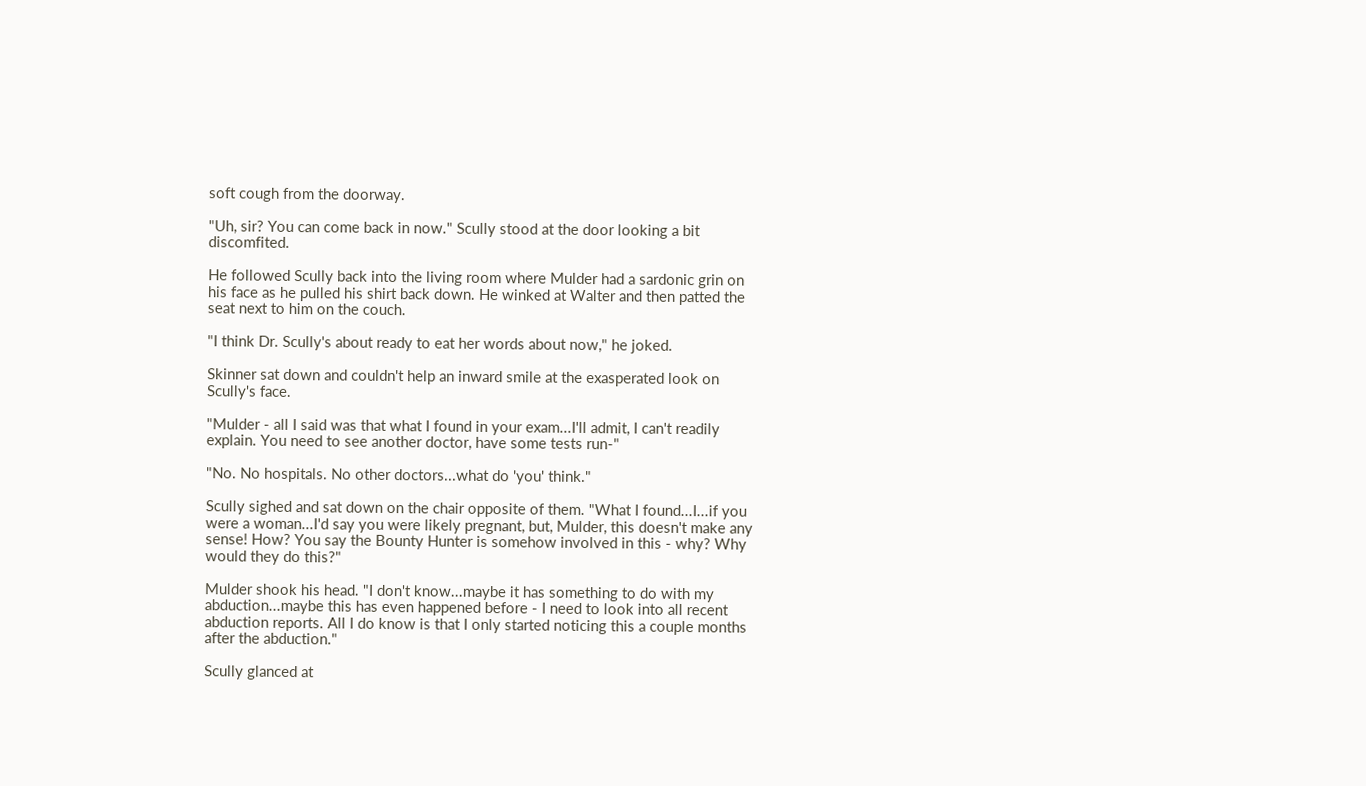soft cough from the doorway.

"Uh, sir? You can come back in now." Scully stood at the door looking a bit discomfited.

He followed Scully back into the living room where Mulder had a sardonic grin on his face as he pulled his shirt back down. He winked at Walter and then patted the seat next to him on the couch.

"I think Dr. Scully's about ready to eat her words about now," he joked.

Skinner sat down and couldn't help an inward smile at the exasperated look on Scully's face.

"Mulder - all I said was that what I found in your exam...I'll admit, I can't readily explain. You need to see another doctor, have some tests run-"

"No. No hospitals. No other doctors...what do 'you' think."

Scully sighed and sat down on the chair opposite of them. "What I found...I...if you were a woman...I'd say you were likely pregnant, but, Mulder, this doesn't make any sense! How? You say the Bounty Hunter is somehow involved in this - why? Why would they do this?"

Mulder shook his head. "I don't know...maybe it has something to do with my abduction...maybe this has even happened before - I need to look into all recent abduction reports. All I do know is that I only started noticing this a couple months after the abduction."

Scully glanced at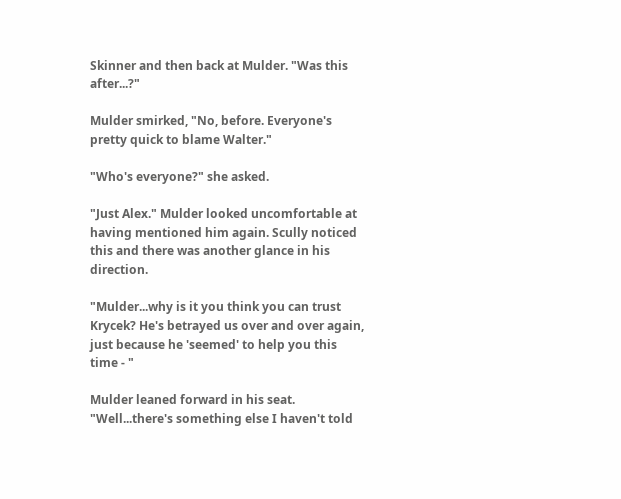Skinner and then back at Mulder. "Was this after...?"

Mulder smirked, "No, before. Everyone's pretty quick to blame Walter."

"Who's everyone?" she asked.

"Just Alex." Mulder looked uncomfortable at having mentioned him again. Scully noticed this and there was another glance in his direction.

"Mulder...why is it you think you can trust Krycek? He's betrayed us over and over again, just because he 'seemed' to help you this time - "

Mulder leaned forward in his seat. "Well...there's something else I haven't told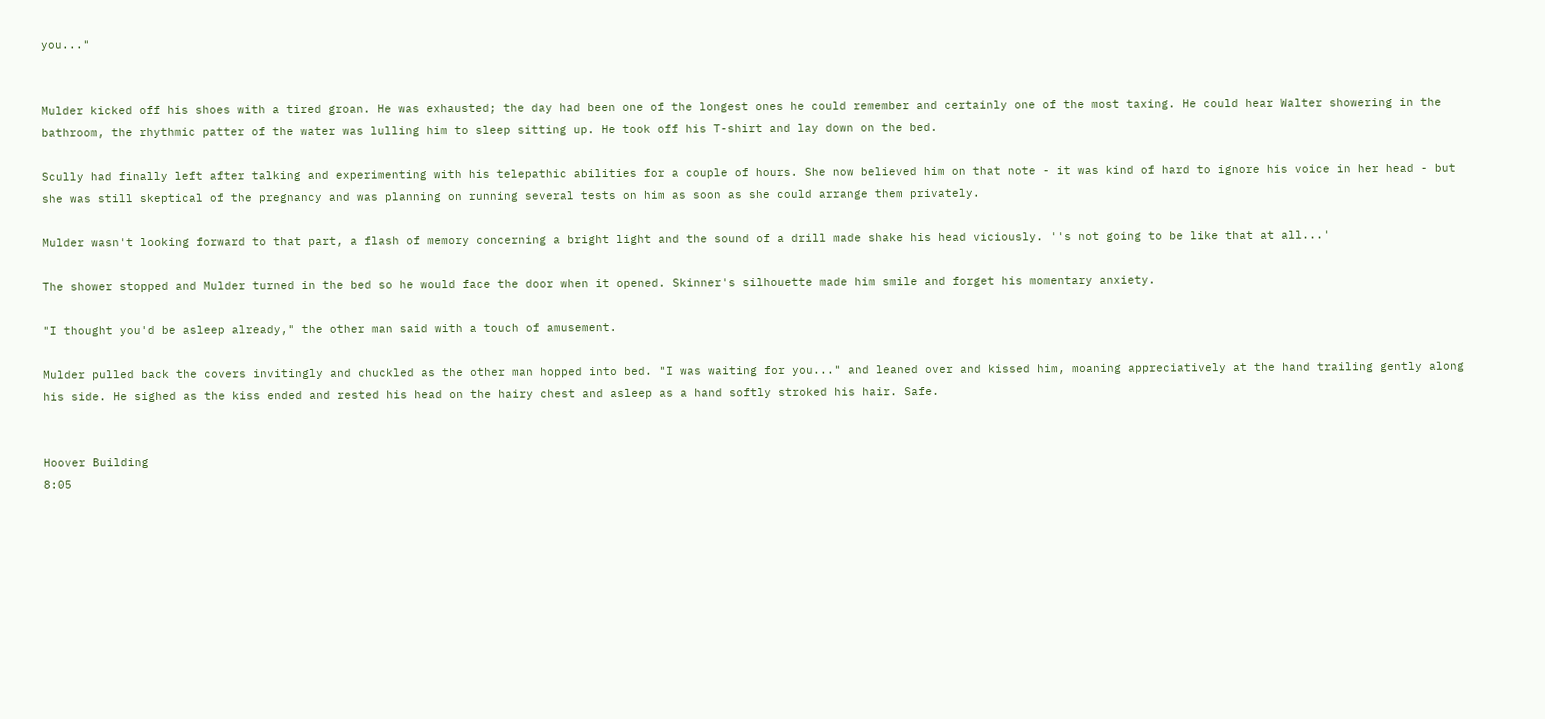you..."


Mulder kicked off his shoes with a tired groan. He was exhausted; the day had been one of the longest ones he could remember and certainly one of the most taxing. He could hear Walter showering in the bathroom, the rhythmic patter of the water was lulling him to sleep sitting up. He took off his T-shirt and lay down on the bed.

Scully had finally left after talking and experimenting with his telepathic abilities for a couple of hours. She now believed him on that note - it was kind of hard to ignore his voice in her head - but she was still skeptical of the pregnancy and was planning on running several tests on him as soon as she could arrange them privately.

Mulder wasn't looking forward to that part, a flash of memory concerning a bright light and the sound of a drill made shake his head viciously. ''s not going to be like that at all...'

The shower stopped and Mulder turned in the bed so he would face the door when it opened. Skinner's silhouette made him smile and forget his momentary anxiety.

"I thought you'd be asleep already," the other man said with a touch of amusement.

Mulder pulled back the covers invitingly and chuckled as the other man hopped into bed. "I was waiting for you..." and leaned over and kissed him, moaning appreciatively at the hand trailing gently along his side. He sighed as the kiss ended and rested his head on the hairy chest and asleep as a hand softly stroked his hair. Safe.


Hoover Building
8:05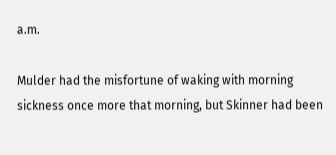a.m.

Mulder had the misfortune of waking with morning sickness once more that morning, but Skinner had been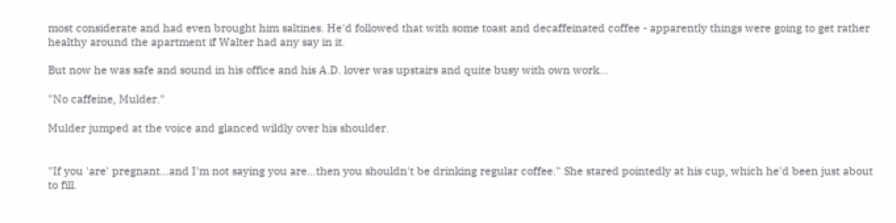most considerate and had even brought him saltines. He'd followed that with some toast and decaffeinated coffee - apparently things were going to get rather healthy around the apartment if Walter had any say in it.

But now he was safe and sound in his office and his A.D. lover was upstairs and quite busy with own work...

"No caffeine, Mulder."

Mulder jumped at the voice and glanced wildly over his shoulder.


"If you 'are' pregnant...and I'm not saying you are...then you shouldn't be drinking regular coffee." She stared pointedly at his cup, which he'd been just about to fill.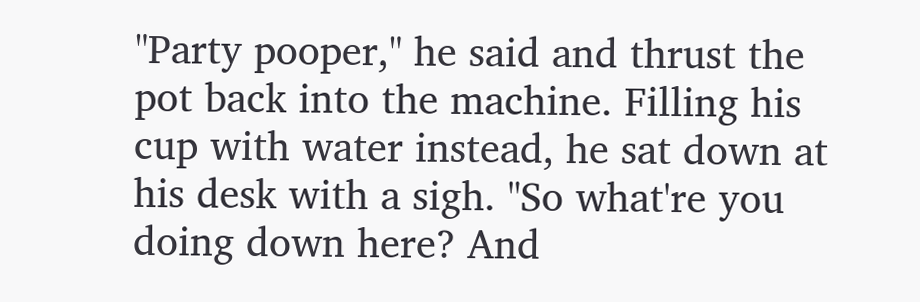"Party pooper," he said and thrust the pot back into the machine. Filling his cup with water instead, he sat down at his desk with a sigh. "So what're you doing down here? And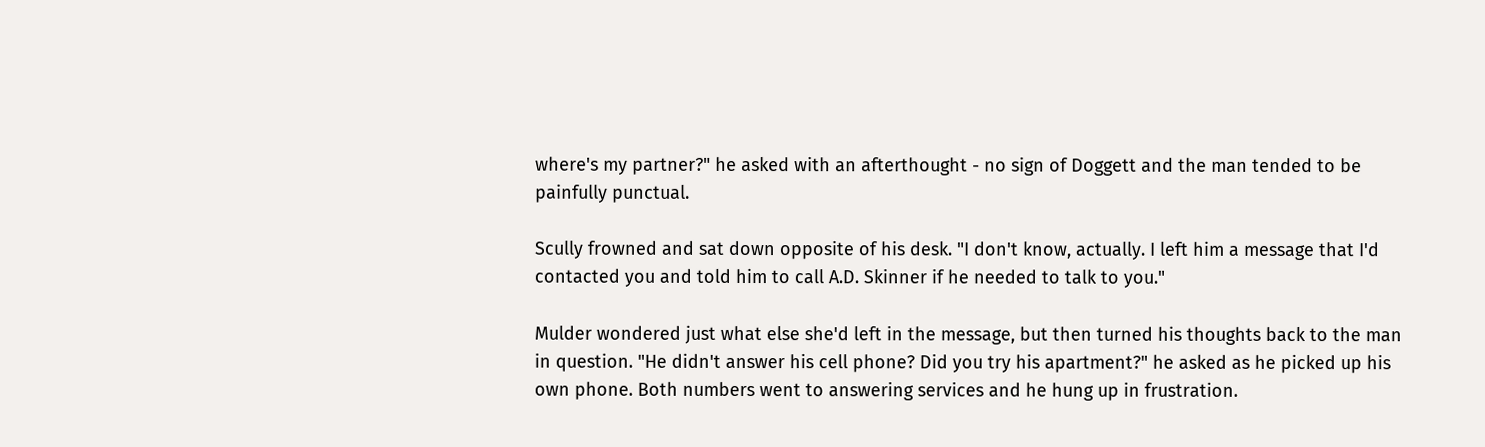where's my partner?" he asked with an afterthought - no sign of Doggett and the man tended to be painfully punctual.

Scully frowned and sat down opposite of his desk. "I don't know, actually. I left him a message that I'd contacted you and told him to call A.D. Skinner if he needed to talk to you."

Mulder wondered just what else she'd left in the message, but then turned his thoughts back to the man in question. "He didn't answer his cell phone? Did you try his apartment?" he asked as he picked up his own phone. Both numbers went to answering services and he hung up in frustration.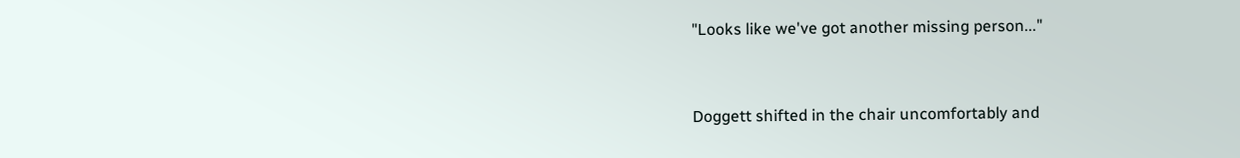"Looks like we've got another missing person..."


Doggett shifted in the chair uncomfortably and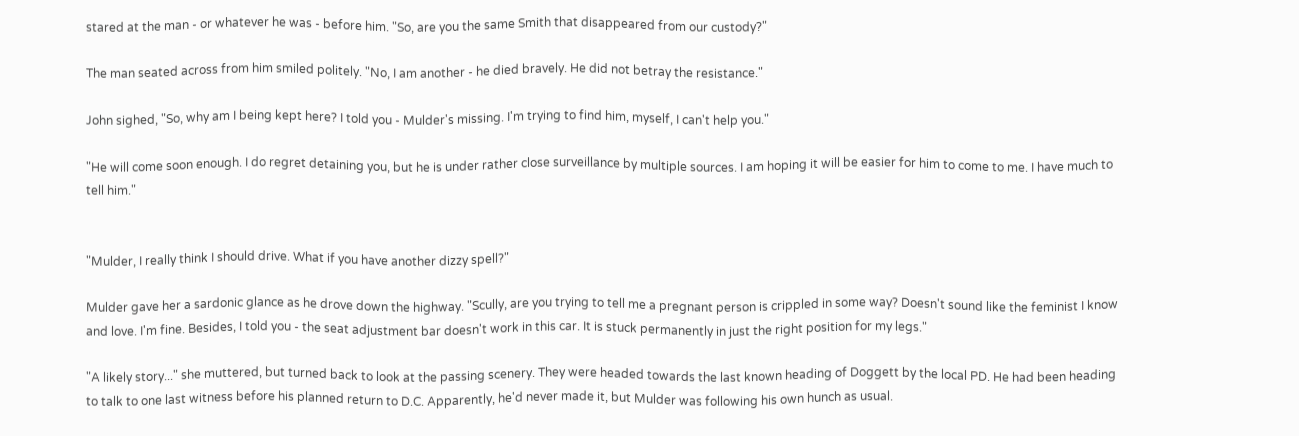stared at the man - or whatever he was - before him. "So, are you the same Smith that disappeared from our custody?"

The man seated across from him smiled politely. "No, I am another - he died bravely. He did not betray the resistance."

John sighed, "So, why am I being kept here? I told you - Mulder's missing. I'm trying to find him, myself, I can't help you."

"He will come soon enough. I do regret detaining you, but he is under rather close surveillance by multiple sources. I am hoping it will be easier for him to come to me. I have much to tell him."


"Mulder, I really think I should drive. What if you have another dizzy spell?"

Mulder gave her a sardonic glance as he drove down the highway. "Scully, are you trying to tell me a pregnant person is crippled in some way? Doesn't sound like the feminist I know and love. I'm fine. Besides, I told you - the seat adjustment bar doesn't work in this car. It is stuck permanently in just the right position for my legs."

"A likely story..." she muttered, but turned back to look at the passing scenery. They were headed towards the last known heading of Doggett by the local PD. He had been heading to talk to one last witness before his planned return to D.C. Apparently, he'd never made it, but Mulder was following his own hunch as usual.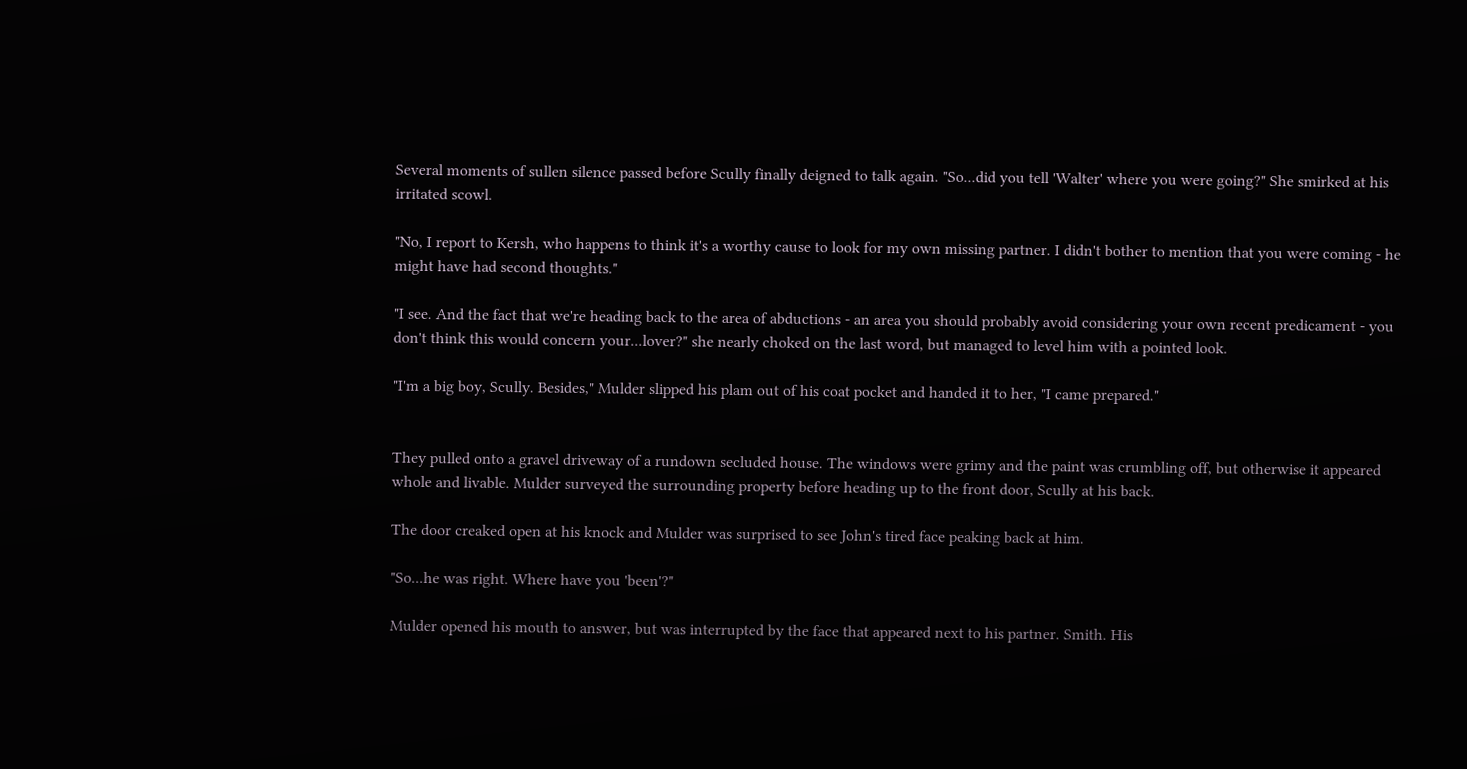Several moments of sullen silence passed before Scully finally deigned to talk again. "So...did you tell 'Walter' where you were going?" She smirked at his irritated scowl.

"No, I report to Kersh, who happens to think it's a worthy cause to look for my own missing partner. I didn't bother to mention that you were coming - he might have had second thoughts."

"I see. And the fact that we're heading back to the area of abductions - an area you should probably avoid considering your own recent predicament - you don't think this would concern your...lover?" she nearly choked on the last word, but managed to level him with a pointed look.

"I'm a big boy, Scully. Besides," Mulder slipped his plam out of his coat pocket and handed it to her, "I came prepared."


They pulled onto a gravel driveway of a rundown secluded house. The windows were grimy and the paint was crumbling off, but otherwise it appeared whole and livable. Mulder surveyed the surrounding property before heading up to the front door, Scully at his back.

The door creaked open at his knock and Mulder was surprised to see John's tired face peaking back at him.

"So...he was right. Where have you 'been'?"

Mulder opened his mouth to answer, but was interrupted by the face that appeared next to his partner. Smith. His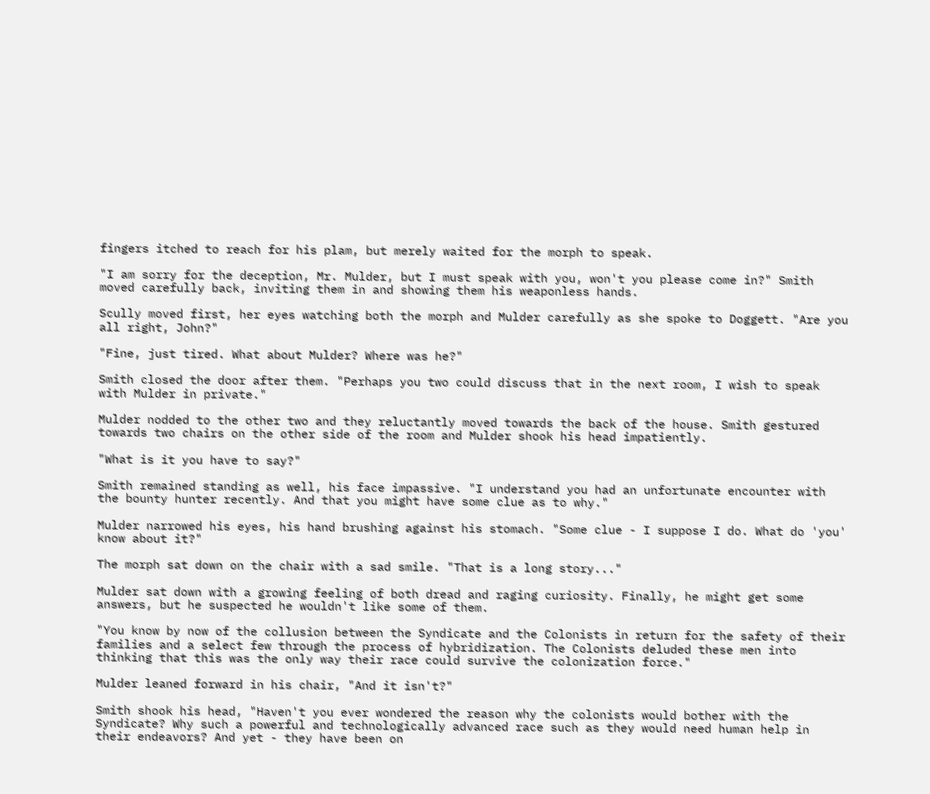fingers itched to reach for his plam, but merely waited for the morph to speak.

"I am sorry for the deception, Mr. Mulder, but I must speak with you, won't you please come in?" Smith moved carefully back, inviting them in and showing them his weaponless hands.

Scully moved first, her eyes watching both the morph and Mulder carefully as she spoke to Doggett. "Are you all right, John?"

"Fine, just tired. What about Mulder? Where was he?"

Smith closed the door after them. "Perhaps you two could discuss that in the next room, I wish to speak with Mulder in private."

Mulder nodded to the other two and they reluctantly moved towards the back of the house. Smith gestured towards two chairs on the other side of the room and Mulder shook his head impatiently.

"What is it you have to say?"

Smith remained standing as well, his face impassive. "I understand you had an unfortunate encounter with the bounty hunter recently. And that you might have some clue as to why."

Mulder narrowed his eyes, his hand brushing against his stomach. "Some clue - I suppose I do. What do 'you' know about it?"

The morph sat down on the chair with a sad smile. "That is a long story..."

Mulder sat down with a growing feeling of both dread and raging curiosity. Finally, he might get some answers, but he suspected he wouldn't like some of them.

"You know by now of the collusion between the Syndicate and the Colonists in return for the safety of their families and a select few through the process of hybridization. The Colonists deluded these men into thinking that this was the only way their race could survive the colonization force."

Mulder leaned forward in his chair, "And it isn't?"

Smith shook his head, "Haven't you ever wondered the reason why the colonists would bother with the Syndicate? Why such a powerful and technologically advanced race such as they would need human help in their endeavors? And yet - they have been on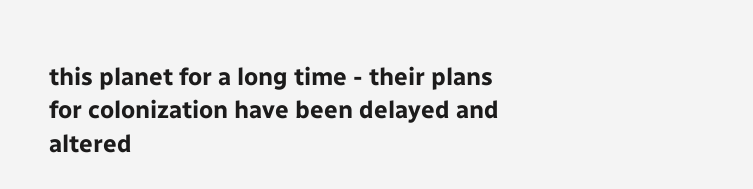this planet for a long time - their plans for colonization have been delayed and altered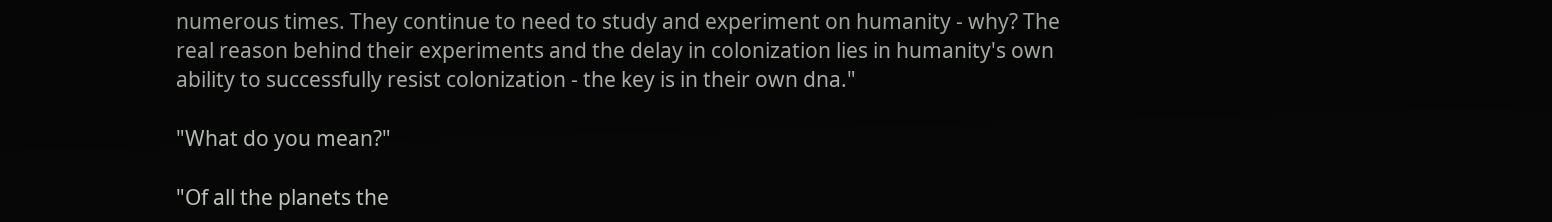numerous times. They continue to need to study and experiment on humanity - why? The real reason behind their experiments and the delay in colonization lies in humanity's own ability to successfully resist colonization - the key is in their own dna."

"What do you mean?"

"Of all the planets the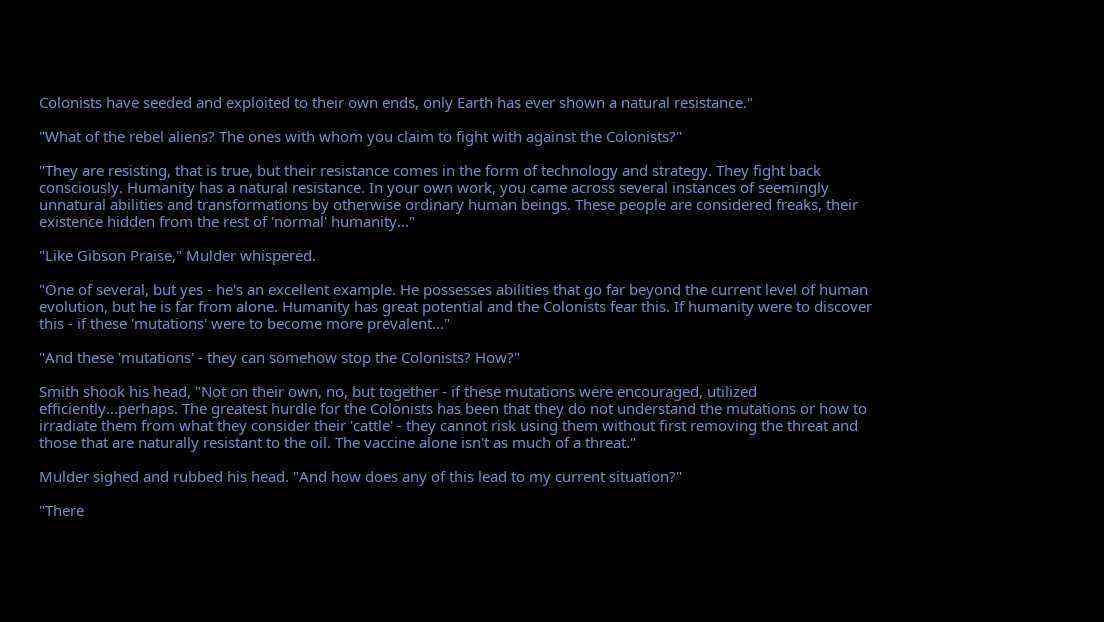Colonists have seeded and exploited to their own ends, only Earth has ever shown a natural resistance."

"What of the rebel aliens? The ones with whom you claim to fight with against the Colonists?"

"They are resisting, that is true, but their resistance comes in the form of technology and strategy. They fight back consciously. Humanity has a natural resistance. In your own work, you came across several instances of seemingly unnatural abilities and transformations by otherwise ordinary human beings. These people are considered freaks, their existence hidden from the rest of 'normal' humanity..."

"Like Gibson Praise," Mulder whispered.

"One of several, but yes - he's an excellent example. He possesses abilities that go far beyond the current level of human evolution, but he is far from alone. Humanity has great potential and the Colonists fear this. If humanity were to discover this - if these 'mutations' were to become more prevalent..."

"And these 'mutations' - they can somehow stop the Colonists? How?"

Smith shook his head, "Not on their own, no, but together - if these mutations were encouraged, utilized efficiently...perhaps. The greatest hurdle for the Colonists has been that they do not understand the mutations or how to irradiate them from what they consider their 'cattle' - they cannot risk using them without first removing the threat and those that are naturally resistant to the oil. The vaccine alone isn't as much of a threat."

Mulder sighed and rubbed his head. "And how does any of this lead to my current situation?"

"There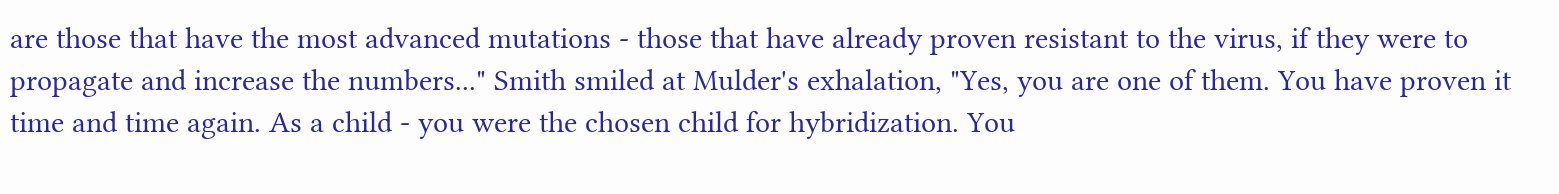are those that have the most advanced mutations - those that have already proven resistant to the virus, if they were to propagate and increase the numbers..." Smith smiled at Mulder's exhalation, "Yes, you are one of them. You have proven it time and time again. As a child - you were the chosen child for hybridization. You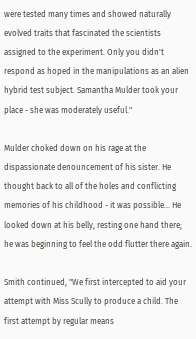were tested many times and showed naturally evolved traits that fascinated the scientists assigned to the experiment. Only you didn't respond as hoped in the manipulations as an alien hybrid test subject. Samantha Mulder took your place - she was moderately useful."

Mulder choked down on his rage at the dispassionate denouncement of his sister. He thought back to all of the holes and conflicting memories of his childhood - it was possible... He looked down at his belly, resting one hand there; he was beginning to feel the odd flutter there again.

Smith continued, "We first intercepted to aid your attempt with Miss Scully to produce a child. The first attempt by regular means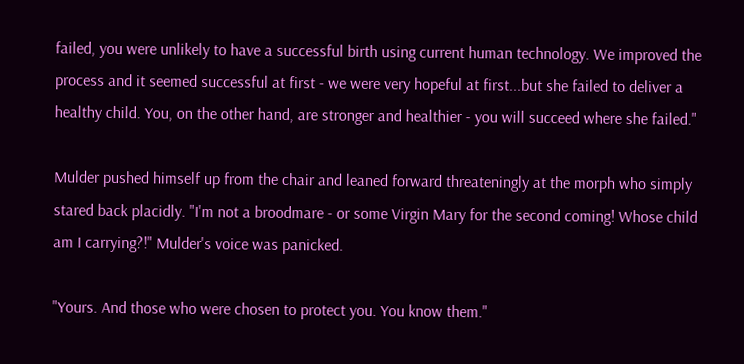failed, you were unlikely to have a successful birth using current human technology. We improved the process and it seemed successful at first - we were very hopeful at first...but she failed to deliver a healthy child. You, on the other hand, are stronger and healthier - you will succeed where she failed."

Mulder pushed himself up from the chair and leaned forward threateningly at the morph who simply stared back placidly. "I'm not a broodmare - or some Virgin Mary for the second coming! Whose child am I carrying?!" Mulder's voice was panicked.

"Yours. And those who were chosen to protect you. You know them."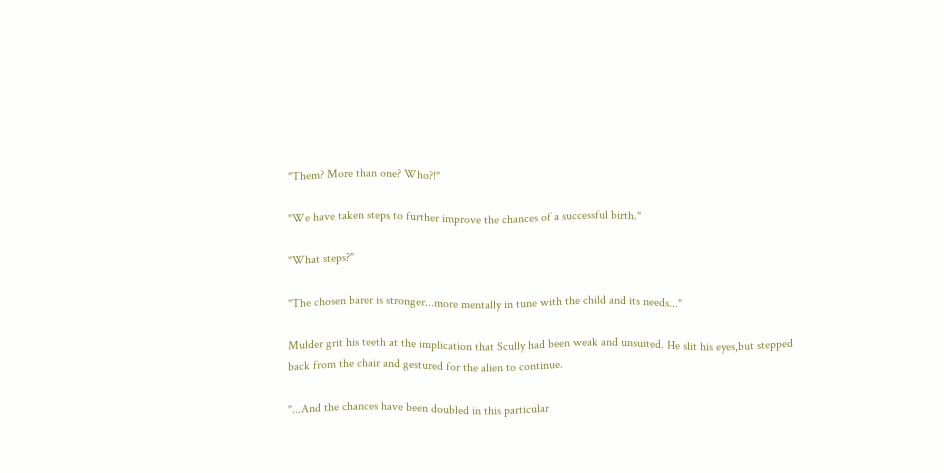"Them? More than one? Who?!"

"We have taken steps to further improve the chances of a successful birth."

"What steps?"

"The chosen barer is stronger...more mentally in tune with the child and its needs..."

Mulder grit his teeth at the implication that Scully had been weak and unsuited. He slit his eyes,but stepped back from the chair and gestured for the alien to continue.

"...And the chances have been doubled in this particular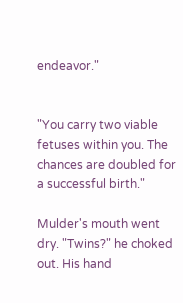endeavor."


"You carry two viable fetuses within you. The chances are doubled for a successful birth."

Mulder's mouth went dry. "Twins?" he choked out. His hand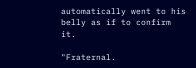automatically went to his belly as if to confirm it.

"Fraternal.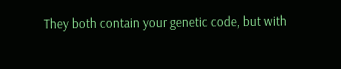They both contain your genetic code, but with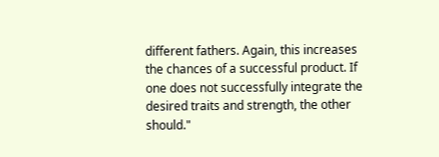different fathers. Again, this increases the chances of a successful product. If one does not successfully integrate the desired traits and strength, the other should."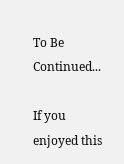To Be Continued...

If you enjoyed this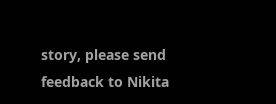story, please send feedback to Nikita